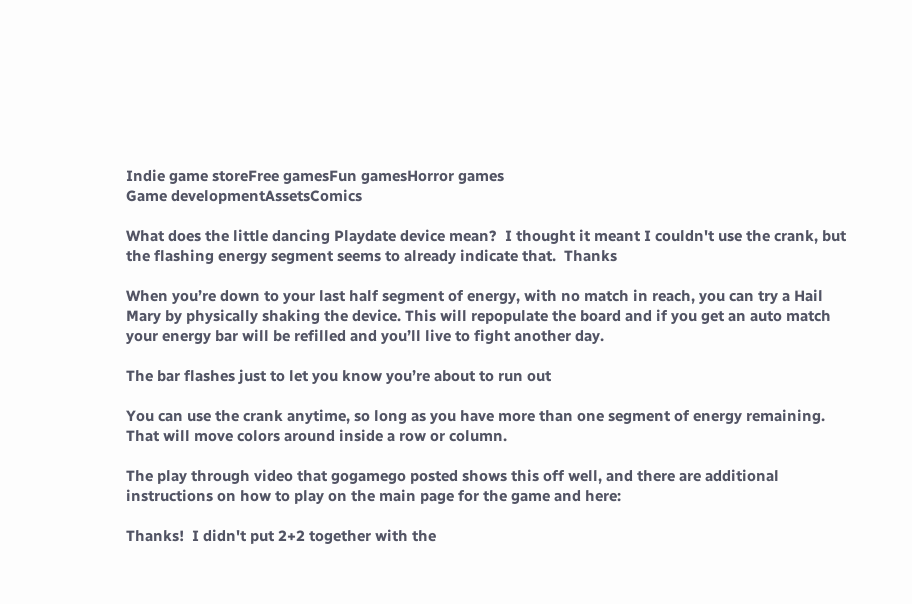Indie game storeFree gamesFun gamesHorror games
Game developmentAssetsComics

What does the little dancing Playdate device mean?  I thought it meant I couldn't use the crank, but the flashing energy segment seems to already indicate that.  Thanks

When you’re down to your last half segment of energy, with no match in reach, you can try a Hail Mary by physically shaking the device. This will repopulate the board and if you get an auto match your energy bar will be refilled and you’ll live to fight another day.

The bar flashes just to let you know you’re about to run out

You can use the crank anytime, so long as you have more than one segment of energy remaining. That will move colors around inside a row or column.

The play through video that gogamego posted shows this off well, and there are additional instructions on how to play on the main page for the game and here:

Thanks!  I didn't put 2+2 together with the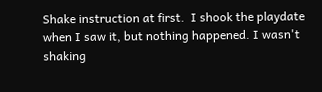Shake instruction at first.  I shook the playdate when I saw it, but nothing happened. I wasn't shaking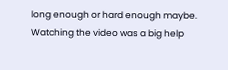long enough or hard enough maybe.  Watching the video was a big help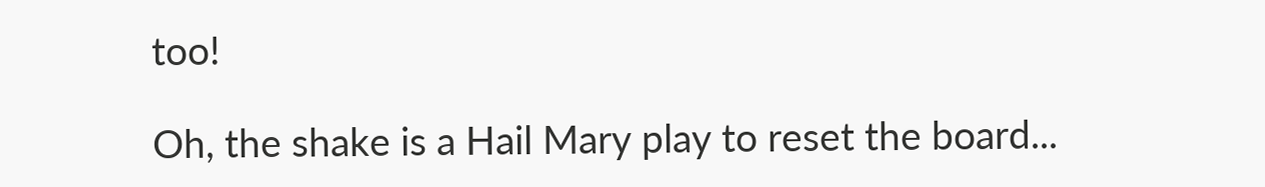too!

Oh, the shake is a Hail Mary play to reset the board...